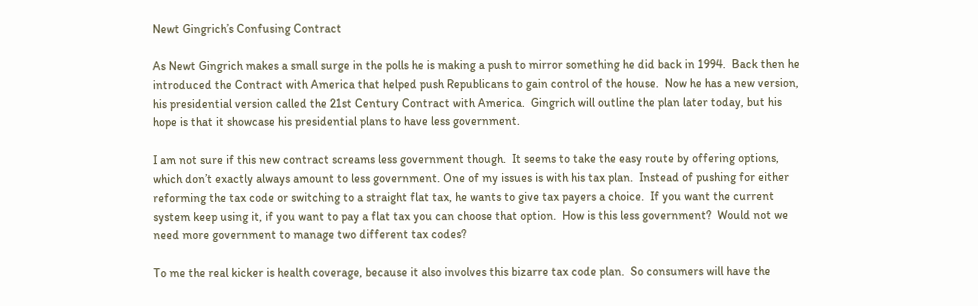Newt Gingrich’s Confusing Contract

As Newt Gingrich makes a small surge in the polls he is making a push to mirror something he did back in 1994.  Back then he introduced the Contract with America that helped push Republicans to gain control of the house.  Now he has a new version, his presidential version called the 21st Century Contract with America.  Gingrich will outline the plan later today, but his hope is that it showcase his presidential plans to have less government.

I am not sure if this new contract screams less government though.  It seems to take the easy route by offering options, which don’t exactly always amount to less government. One of my issues is with his tax plan.  Instead of pushing for either reforming the tax code or switching to a straight flat tax, he wants to give tax payers a choice.  If you want the current system keep using it, if you want to pay a flat tax you can choose that option.  How is this less government?  Would not we need more government to manage two different tax codes?

To me the real kicker is health coverage, because it also involves this bizarre tax code plan.  So consumers will have the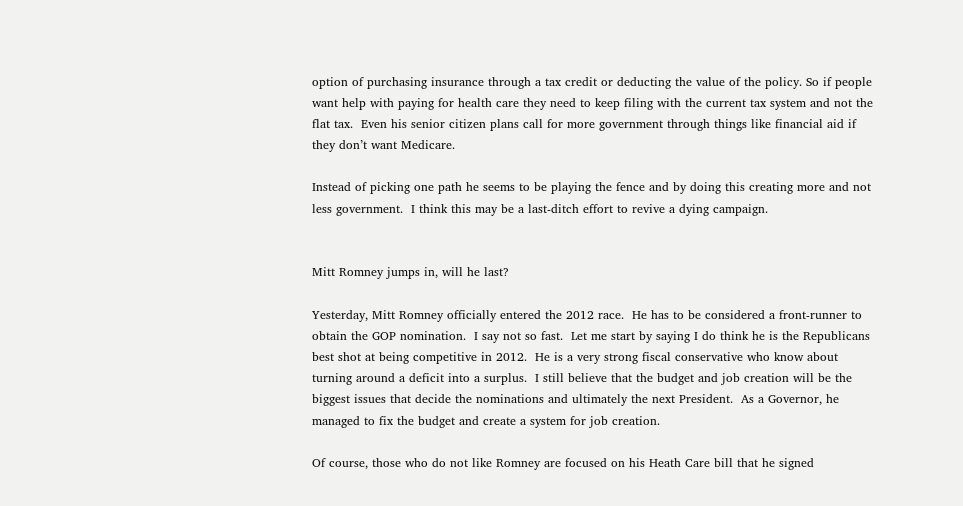option of purchasing insurance through a tax credit or deducting the value of the policy. So if people want help with paying for health care they need to keep filing with the current tax system and not the flat tax.  Even his senior citizen plans call for more government through things like financial aid if they don’t want Medicare.

Instead of picking one path he seems to be playing the fence and by doing this creating more and not less government.  I think this may be a last-ditch effort to revive a dying campaign.


Mitt Romney jumps in, will he last?

Yesterday, Mitt Romney officially entered the 2012 race.  He has to be considered a front-runner to obtain the GOP nomination.  I say not so fast.  Let me start by saying I do think he is the Republicans best shot at being competitive in 2012.  He is a very strong fiscal conservative who know about turning around a deficit into a surplus.  I still believe that the budget and job creation will be the biggest issues that decide the nominations and ultimately the next President.  As a Governor, he managed to fix the budget and create a system for job creation.

Of course, those who do not like Romney are focused on his Heath Care bill that he signed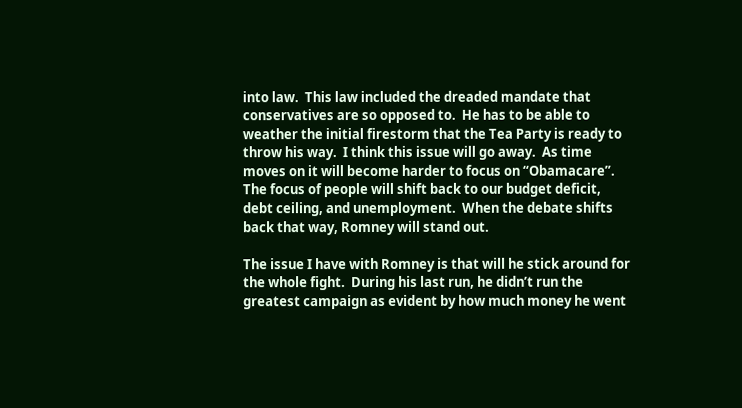into law.  This law included the dreaded mandate that conservatives are so opposed to.  He has to be able to weather the initial firestorm that the Tea Party is ready to throw his way.  I think this issue will go away.  As time moves on it will become harder to focus on “Obamacare”.  The focus of people will shift back to our budget deficit, debt ceiling, and unemployment.  When the debate shifts back that way, Romney will stand out.

The issue I have with Romney is that will he stick around for the whole fight.  During his last run, he didn’t run the greatest campaign as evident by how much money he went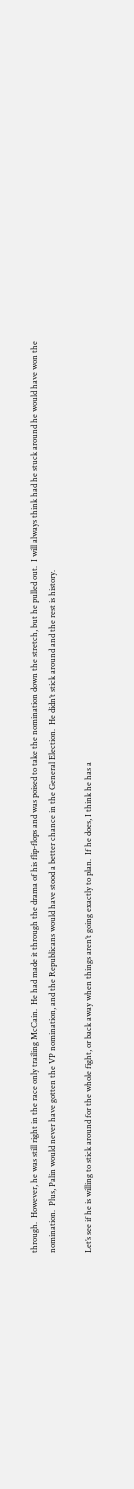through.  However, he was still right in the race only trailing McCain.  He had made it through the drama of his flip-flops and was poised to take the nomination down the stretch, but he pulled out.  I will always think had he stuck around he would have won the nomination.  Plus, Palin would never have gotten the VP nomination, and the Republicans would have stood a better chance in the General Election.  He didn’t stick around and the rest is history.

Let’s see if he is willing to stick around for the whole fight, or back away when things aren’t going exactly to plan.  If he does, I think he has a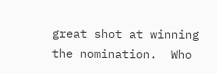great shot at winning the nomination.  Who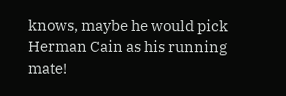knows, maybe he would pick Herman Cain as his running mate!